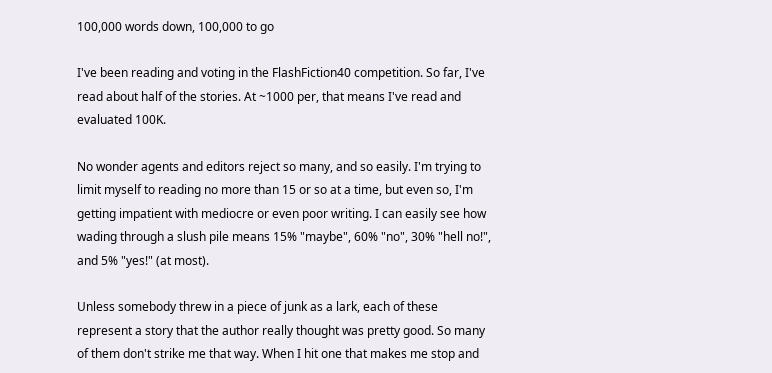100,000 words down, 100,000 to go

I've been reading and voting in the FlashFiction40 competition. So far, I've read about half of the stories. At ~1000 per, that means I've read and evaluated 100K.

No wonder agents and editors reject so many, and so easily. I'm trying to limit myself to reading no more than 15 or so at a time, but even so, I'm getting impatient with mediocre or even poor writing. I can easily see how wading through a slush pile means 15% "maybe", 60% "no", 30% "hell no!", and 5% "yes!" (at most).

Unless somebody threw in a piece of junk as a lark, each of these represent a story that the author really thought was pretty good. So many of them don't strike me that way. When I hit one that makes me stop and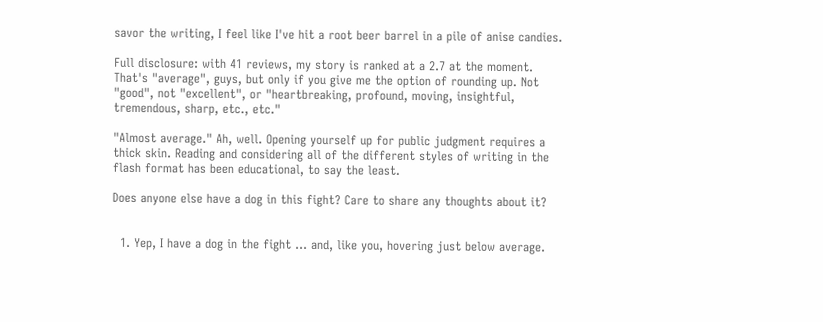savor the writing, I feel like I've hit a root beer barrel in a pile of anise candies.

Full disclosure: with 41 reviews, my story is ranked at a 2.7 at the moment. That's "average", guys, but only if you give me the option of rounding up. Not "good", not "excellent", or "heartbreaking, profound, moving, insightful, tremendous, sharp, etc., etc."

"Almost average." Ah, well. Opening yourself up for public judgment requires a thick skin. Reading and considering all of the different styles of writing in the flash format has been educational, to say the least.

Does anyone else have a dog in this fight? Care to share any thoughts about it?


  1. Yep, I have a dog in the fight ... and, like you, hovering just below average.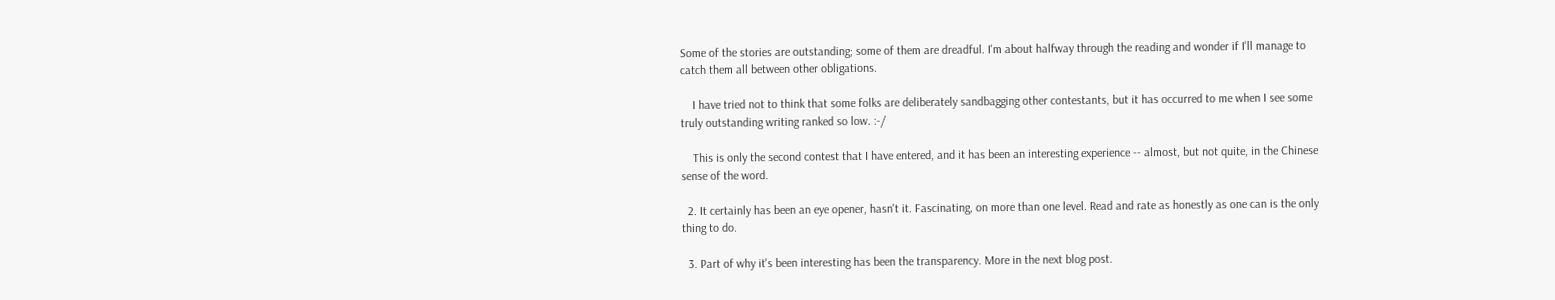Some of the stories are outstanding; some of them are dreadful. I'm about halfway through the reading and wonder if I'll manage to catch them all between other obligations.

    I have tried not to think that some folks are deliberately sandbagging other contestants, but it has occurred to me when I see some truly outstanding writing ranked so low. :-/

    This is only the second contest that I have entered, and it has been an interesting experience -- almost, but not quite, in the Chinese sense of the word.

  2. It certainly has been an eye opener, hasn't it. Fascinating, on more than one level. Read and rate as honestly as one can is the only thing to do.

  3. Part of why it's been interesting has been the transparency. More in the next blog post.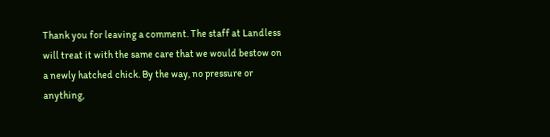Thank you for leaving a comment. The staff at Landless will treat it with the same care that we would bestow on a newly hatched chick. By the way, no pressure or anything,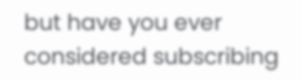but have you ever considered subscribing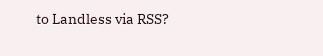to Landless via RSS?